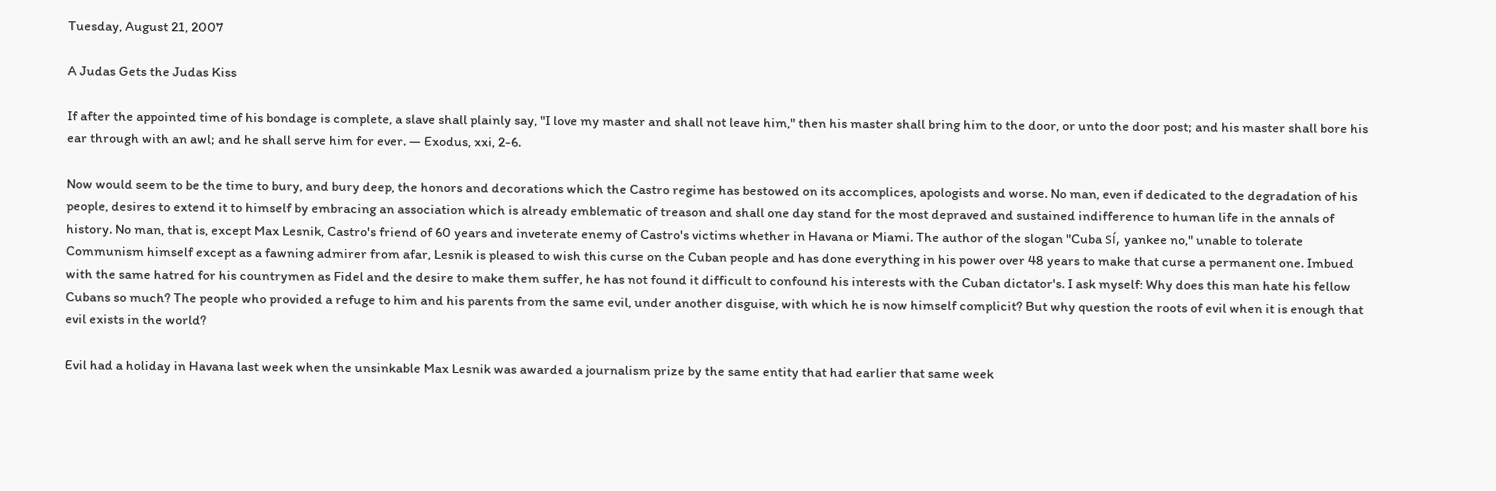Tuesday, August 21, 2007

A Judas Gets the Judas Kiss

If after the appointed time of his bondage is complete, a slave shall plainly say, "I love my master and shall not leave him," then his master shall bring him to the door, or unto the door post; and his master shall bore his ear through with an awl; and he shall serve him for ever. — Exodus, xxi, 2-6.

Now would seem to be the time to bury, and bury deep, the honors and decorations which the Castro regime has bestowed on its accomplices, apologists and worse. No man, even if dedicated to the degradation of his people, desires to extend it to himself by embracing an association which is already emblematic of treason and shall one day stand for the most depraved and sustained indifference to human life in the annals of history. No man, that is, except Max Lesnik, Castro's friend of 60 years and inveterate enemy of Castro's victims whether in Havana or Miami. The author of the slogan "Cuba sí, yankee no," unable to tolerate Communism himself except as a fawning admirer from afar, Lesnik is pleased to wish this curse on the Cuban people and has done everything in his power over 48 years to make that curse a permanent one. Imbued with the same hatred for his countrymen as Fidel and the desire to make them suffer, he has not found it difficult to confound his interests with the Cuban dictator's. I ask myself: Why does this man hate his fellow Cubans so much? The people who provided a refuge to him and his parents from the same evil, under another disguise, with which he is now himself complicit? But why question the roots of evil when it is enough that evil exists in the world?

Evil had a holiday in Havana last week when the unsinkable Max Lesnik was awarded a journalism prize by the same entity that had earlier that same week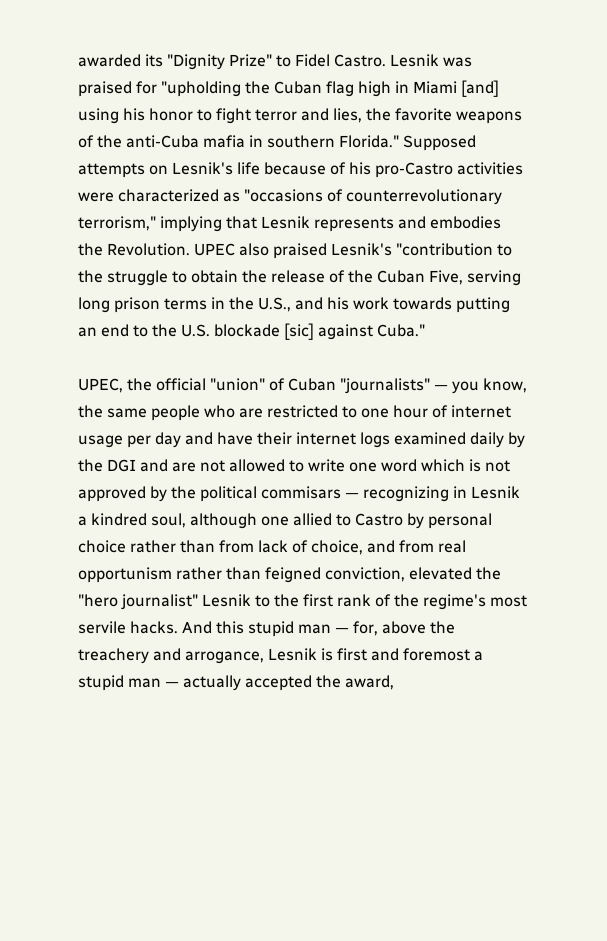awarded its "Dignity Prize" to Fidel Castro. Lesnik was praised for "upholding the Cuban flag high in Miami [and] using his honor to fight terror and lies, the favorite weapons of the anti-Cuba mafia in southern Florida." Supposed attempts on Lesnik's life because of his pro-Castro activities were characterized as "occasions of counterrevolutionary terrorism," implying that Lesnik represents and embodies the Revolution. UPEC also praised Lesnik's "contribution to the struggle to obtain the release of the Cuban Five, serving long prison terms in the U.S., and his work towards putting an end to the U.S. blockade [sic] against Cuba."

UPEC, the official "union" of Cuban "journalists" — you know, the same people who are restricted to one hour of internet usage per day and have their internet logs examined daily by the DGI and are not allowed to write one word which is not approved by the political commisars — recognizing in Lesnik a kindred soul, although one allied to Castro by personal choice rather than from lack of choice, and from real opportunism rather than feigned conviction, elevated the "hero journalist" Lesnik to the first rank of the regime's most servile hacks. And this stupid man — for, above the treachery and arrogance, Lesnik is first and foremost a stupid man — actually accepted the award,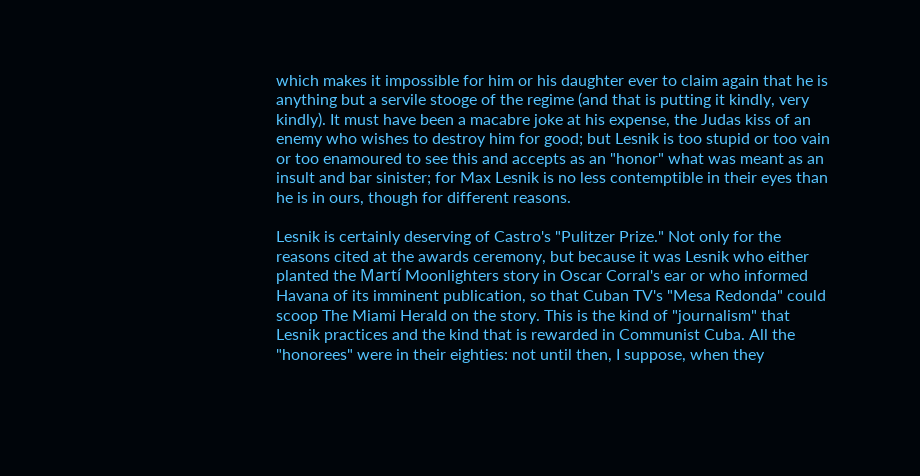which makes it impossible for him or his daughter ever to claim again that he is anything but a servile stooge of the regime (and that is putting it kindly, very kindly). It must have been a macabre joke at his expense, the Judas kiss of an enemy who wishes to destroy him for good; but Lesnik is too stupid or too vain or too enamoured to see this and accepts as an "honor" what was meant as an insult and bar sinister; for Max Lesnik is no less contemptible in their eyes than he is in ours, though for different reasons.

Lesnik is certainly deserving of Castro's "Pulitzer Prize." Not only for the reasons cited at the awards ceremony, but because it was Lesnik who either planted the Martí Moonlighters story in Oscar Corral's ear or who informed Havana of its imminent publication, so that Cuban TV's "Mesa Redonda" could scoop The Miami Herald on the story. This is the kind of "journalism" that Lesnik practices and the kind that is rewarded in Communist Cuba. All the "honorees" were in their eighties: not until then, I suppose, when they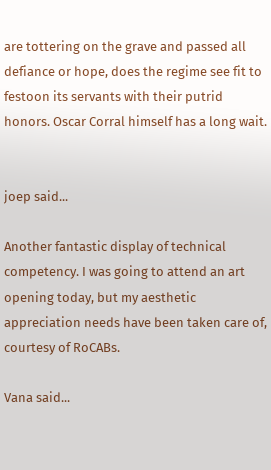are tottering on the grave and passed all defiance or hope, does the regime see fit to festoon its servants with their putrid honors. Oscar Corral himself has a long wait.


joep said...

Another fantastic display of technical competency. I was going to attend an art opening today, but my aesthetic appreciation needs have been taken care of, courtesy of RoCABs.

Vana said...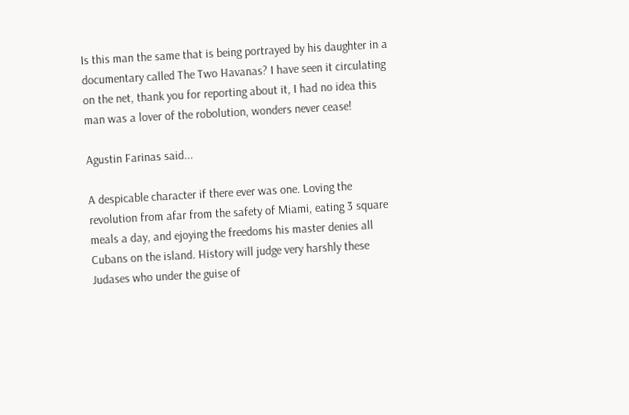Is this man the same that is being portrayed by his daughter in a documentary called The Two Havanas? I have seen it circulating on the net, thank you for reporting about it, I had no idea this man was a lover of the robolution, wonders never cease!

Agustin Farinas said...

A despicable character if there ever was one. Loving the revolution from afar from the safety of Miami, eating 3 square meals a day, and ejoying the freedoms his master denies all Cubans on the island. History will judge very harshly these Judases who under the guise of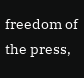freedom of the press,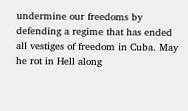undermine our freedoms by defending a regime that has ended all vestiges of freedom in Cuba. May he rot in Hell along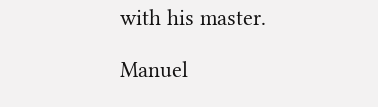with his master.

Manuel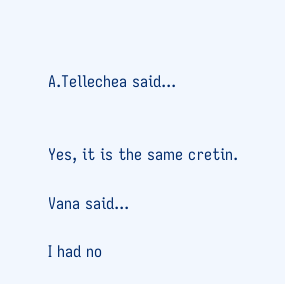A.Tellechea said...


Yes, it is the same cretin.

Vana said...

I had no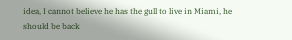idea, I cannot believe he has the gull to live in Miami, he should be back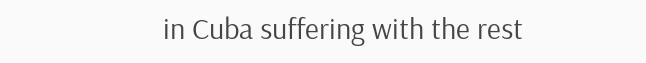in Cuba suffering with the rest